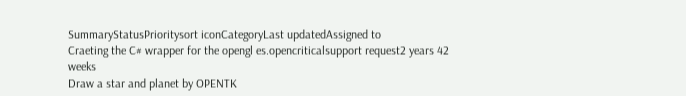SummaryStatusPrioritysort iconCategoryLast updatedAssigned to
Craeting the C# wrapper for the opengl es.opencriticalsupport request2 years 42 weeks
Draw a star and planet by OPENTK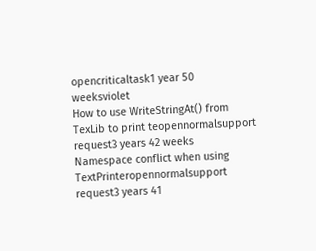opencriticaltask1 year 50 weeksviolet
How to use WriteStringAt() from TexLib to print teopennormalsupport request3 years 42 weeks
Namespace conflict when using TextPrinteropennormalsupport request3 years 41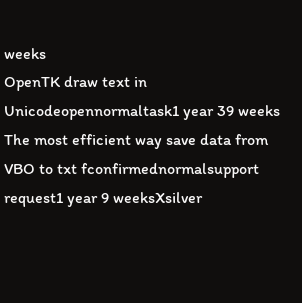weeks
OpenTK draw text in Unicodeopennormaltask1 year 39 weeks
The most efficient way save data from VBO to txt fconfirmednormalsupport request1 year 9 weeksXsilver